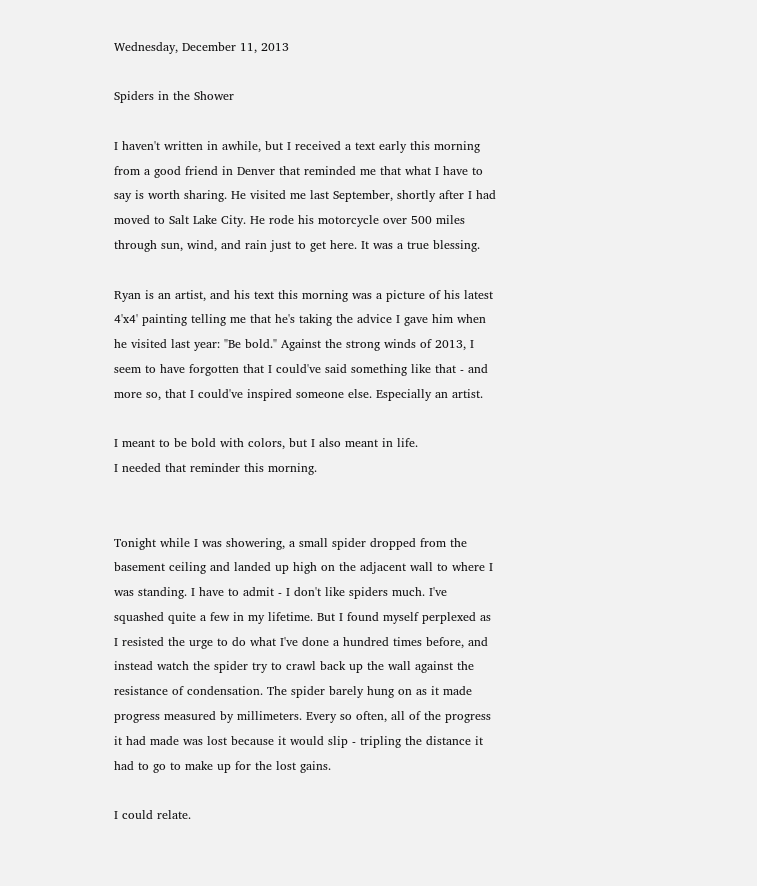Wednesday, December 11, 2013

Spiders in the Shower

I haven't written in awhile, but I received a text early this morning from a good friend in Denver that reminded me that what I have to say is worth sharing. He visited me last September, shortly after I had moved to Salt Lake City. He rode his motorcycle over 500 miles through sun, wind, and rain just to get here. It was a true blessing.

Ryan is an artist, and his text this morning was a picture of his latest 4'x4' painting telling me that he's taking the advice I gave him when he visited last year: "Be bold." Against the strong winds of 2013, I seem to have forgotten that I could've said something like that - and more so, that I could've inspired someone else. Especially an artist.

I meant to be bold with colors, but I also meant in life.
I needed that reminder this morning.


Tonight while I was showering, a small spider dropped from the basement ceiling and landed up high on the adjacent wall to where I was standing. I have to admit - I don't like spiders much. I've squashed quite a few in my lifetime. But I found myself perplexed as I resisted the urge to do what I've done a hundred times before, and instead watch the spider try to crawl back up the wall against the resistance of condensation. The spider barely hung on as it made progress measured by millimeters. Every so often, all of the progress it had made was lost because it would slip - tripling the distance it had to go to make up for the lost gains.

I could relate.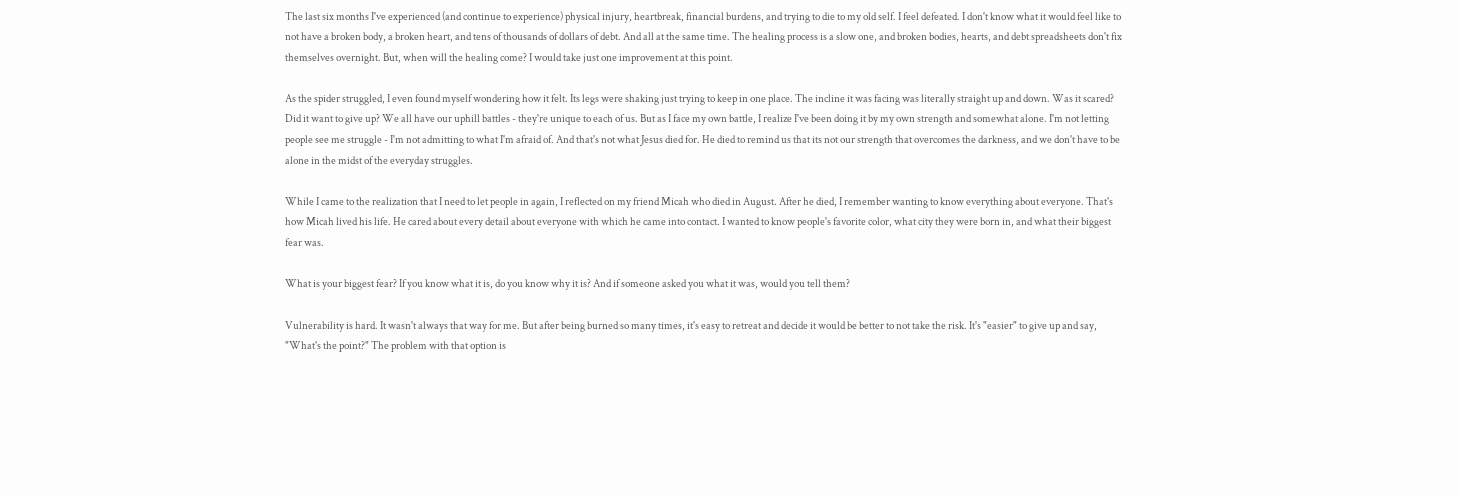The last six months I've experienced (and continue to experience) physical injury, heartbreak, financial burdens, and trying to die to my old self. I feel defeated. I don't know what it would feel like to not have a broken body, a broken heart, and tens of thousands of dollars of debt. And all at the same time. The healing process is a slow one, and broken bodies, hearts, and debt spreadsheets don't fix themselves overnight. But, when will the healing come? I would take just one improvement at this point.

As the spider struggled, I even found myself wondering how it felt. Its legs were shaking just trying to keep in one place. The incline it was facing was literally straight up and down. Was it scared? Did it want to give up? We all have our uphill battles - they're unique to each of us. But as I face my own battle, I realize I've been doing it by my own strength and somewhat alone. I'm not letting people see me struggle - I'm not admitting to what I'm afraid of. And that's not what Jesus died for. He died to remind us that its not our strength that overcomes the darkness, and we don't have to be alone in the midst of the everyday struggles.

While I came to the realization that I need to let people in again, I reflected on my friend Micah who died in August. After he died, I remember wanting to know everything about everyone. That's how Micah lived his life. He cared about every detail about everyone with which he came into contact. I wanted to know people's favorite color, what city they were born in, and what their biggest fear was.

What is your biggest fear? If you know what it is, do you know why it is? And if someone asked you what it was, would you tell them?

Vulnerability is hard. It wasn't always that way for me. But after being burned so many times, it's easy to retreat and decide it would be better to not take the risk. It's "easier" to give up and say, "What's the point?" The problem with that option is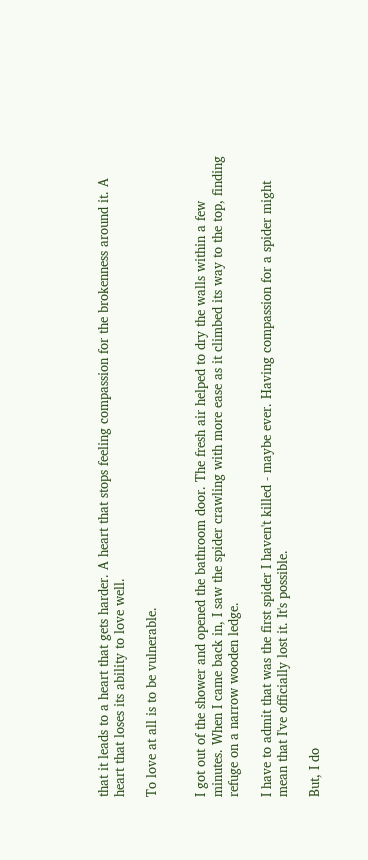that it leads to a heart that gets harder. A heart that stops feeling compassion for the brokenness around it. A heart that loses its ability to love well.

To love at all is to be vulnerable.


I got out of the shower and opened the bathroom door. The fresh air helped to dry the walls within a few minutes. When I came back in, I saw the spider crawling with more ease as it climbed its way to the top, finding refuge on a narrow wooden ledge.

I have to admit that was the first spider I haven't killed - maybe ever. Having compassion for a spider might mean that I've officially lost it. It's possible.

But, I do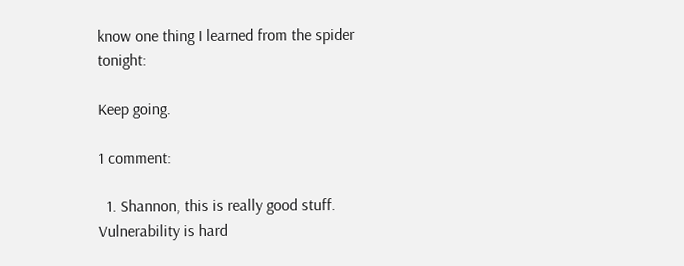know one thing I learned from the spider tonight:

Keep going.

1 comment:

  1. Shannon, this is really good stuff. Vulnerability is hard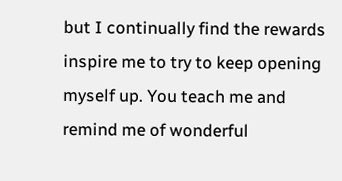but I continually find the rewards inspire me to try to keep opening myself up. You teach me and remind me of wonderful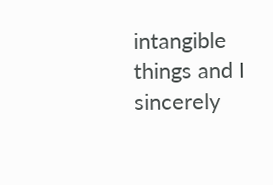intangible things and I sincerely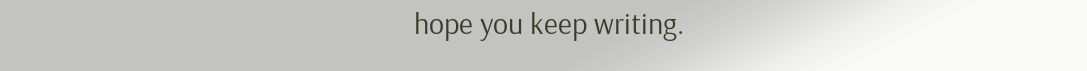hope you keep writing.